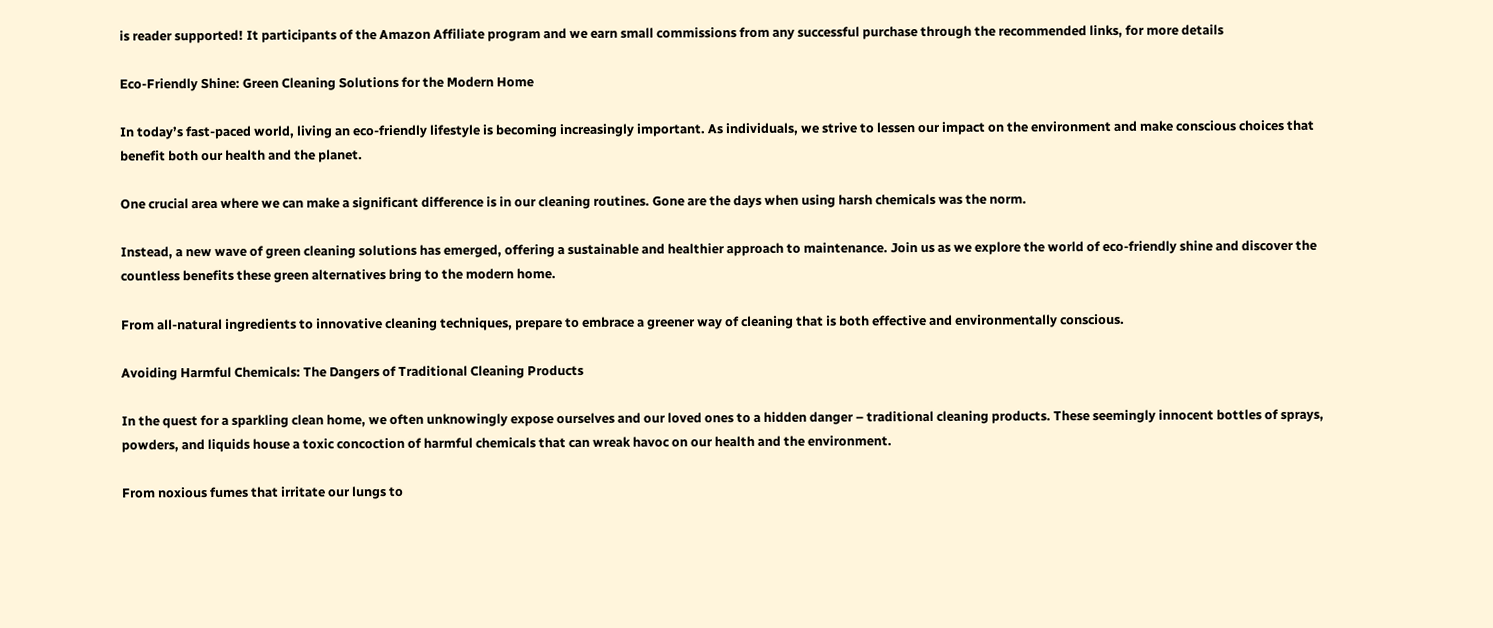is reader supported! It participants of the Amazon Affiliate program and we earn small commissions from any successful purchase through the recommended links, for more details

Eco-Friendly Shine: Green Cleaning Solutions for the Modern Home

In today’s fast-paced world, living an eco-friendly lifestyle is becoming increasingly important. As individuals, we strive to lessen our impact on the environment and make conscious choices that benefit both our health and the planet.

One crucial area where we can make a significant difference is in our cleaning routines. Gone are the days when using harsh chemicals was the norm.

Instead, a new wave of green cleaning solutions has emerged, offering a sustainable and healthier approach to maintenance. Join us as we explore the world of eco-friendly shine and discover the countless benefits these green alternatives bring to the modern home.

From all-natural ingredients to innovative cleaning techniques, prepare to embrace a greener way of cleaning that is both effective and environmentally conscious.

Avoiding Harmful Chemicals: The Dangers of Traditional Cleaning Products

In the quest for a sparkling clean home, we often unknowingly expose ourselves and our loved ones to a hidden danger – traditional cleaning products. These seemingly innocent bottles of sprays, powders, and liquids house a toxic concoction of harmful chemicals that can wreak havoc on our health and the environment.

From noxious fumes that irritate our lungs to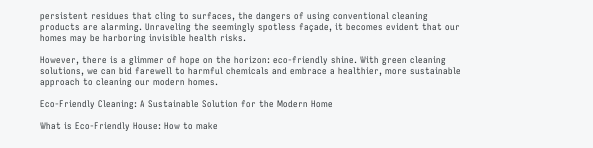persistent residues that cling to surfaces, the dangers of using conventional cleaning products are alarming. Unraveling the seemingly spotless façade, it becomes evident that our homes may be harboring invisible health risks.

However, there is a glimmer of hope on the horizon: eco-friendly shine. With green cleaning solutions, we can bid farewell to harmful chemicals and embrace a healthier, more sustainable approach to cleaning our modern homes.

Eco-Friendly Cleaning: A Sustainable Solution for the Modern Home

What is Eco-Friendly House: How to make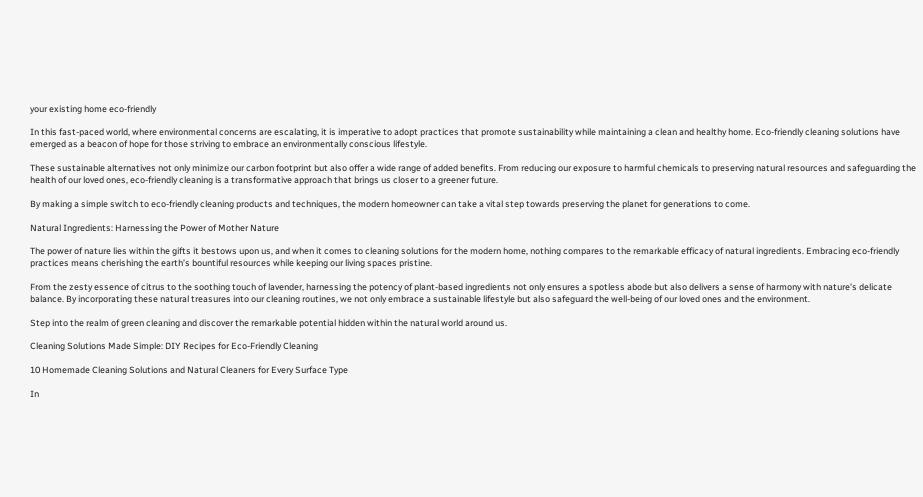your existing home eco-friendly

In this fast-paced world, where environmental concerns are escalating, it is imperative to adopt practices that promote sustainability while maintaining a clean and healthy home. Eco-friendly cleaning solutions have emerged as a beacon of hope for those striving to embrace an environmentally conscious lifestyle.

These sustainable alternatives not only minimize our carbon footprint but also offer a wide range of added benefits. From reducing our exposure to harmful chemicals to preserving natural resources and safeguarding the health of our loved ones, eco-friendly cleaning is a transformative approach that brings us closer to a greener future.

By making a simple switch to eco-friendly cleaning products and techniques, the modern homeowner can take a vital step towards preserving the planet for generations to come.

Natural Ingredients: Harnessing the Power of Mother Nature

The power of nature lies within the gifts it bestows upon us, and when it comes to cleaning solutions for the modern home, nothing compares to the remarkable efficacy of natural ingredients. Embracing eco-friendly practices means cherishing the earth’s bountiful resources while keeping our living spaces pristine.

From the zesty essence of citrus to the soothing touch of lavender, harnessing the potency of plant-based ingredients not only ensures a spotless abode but also delivers a sense of harmony with nature’s delicate balance. By incorporating these natural treasures into our cleaning routines, we not only embrace a sustainable lifestyle but also safeguard the well-being of our loved ones and the environment.

Step into the realm of green cleaning and discover the remarkable potential hidden within the natural world around us.

Cleaning Solutions Made Simple: DIY Recipes for Eco-Friendly Cleaning

10 Homemade Cleaning Solutions and Natural Cleaners for Every Surface Type

In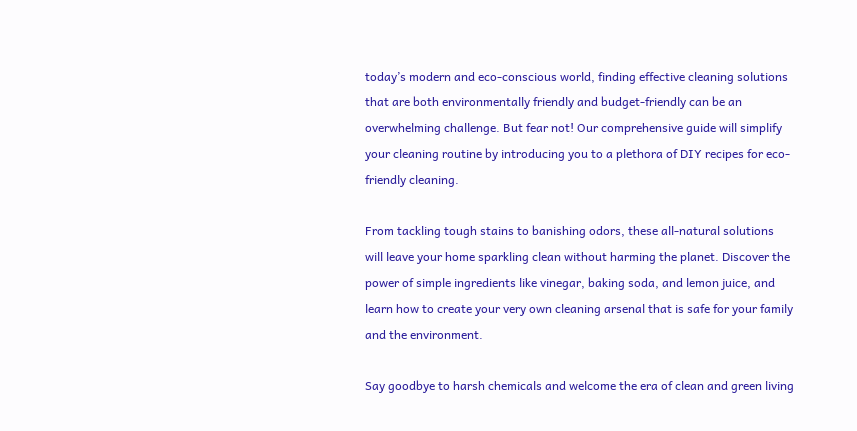today’s modern and eco-conscious world, finding effective cleaning solutions that are both environmentally friendly and budget-friendly can be an overwhelming challenge. But fear not! Our comprehensive guide will simplify your cleaning routine by introducing you to a plethora of DIY recipes for eco-friendly cleaning.

From tackling tough stains to banishing odors, these all-natural solutions will leave your home sparkling clean without harming the planet. Discover the power of simple ingredients like vinegar, baking soda, and lemon juice, and learn how to create your very own cleaning arsenal that is safe for your family and the environment.

Say goodbye to harsh chemicals and welcome the era of clean and green living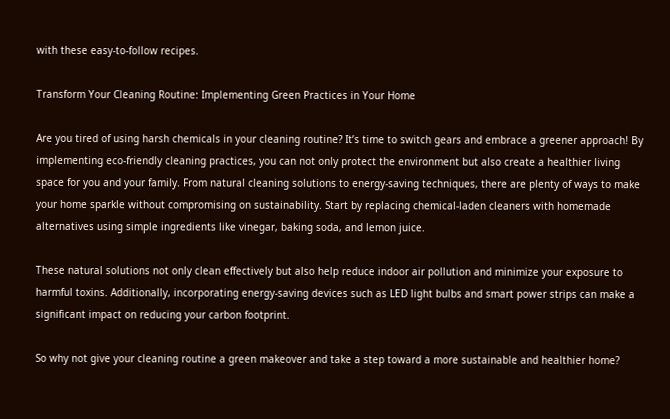with these easy-to-follow recipes.

Transform Your Cleaning Routine: Implementing Green Practices in Your Home

Are you tired of using harsh chemicals in your cleaning routine? It’s time to switch gears and embrace a greener approach! By implementing eco-friendly cleaning practices, you can not only protect the environment but also create a healthier living space for you and your family. From natural cleaning solutions to energy-saving techniques, there are plenty of ways to make your home sparkle without compromising on sustainability. Start by replacing chemical-laden cleaners with homemade alternatives using simple ingredients like vinegar, baking soda, and lemon juice.

These natural solutions not only clean effectively but also help reduce indoor air pollution and minimize your exposure to harmful toxins. Additionally, incorporating energy-saving devices such as LED light bulbs and smart power strips can make a significant impact on reducing your carbon footprint.

So why not give your cleaning routine a green makeover and take a step toward a more sustainable and healthier home?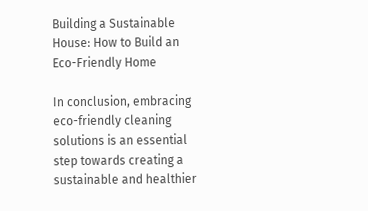Building a Sustainable House: How to Build an Eco-Friendly Home

In conclusion, embracing eco-friendly cleaning solutions is an essential step towards creating a sustainable and healthier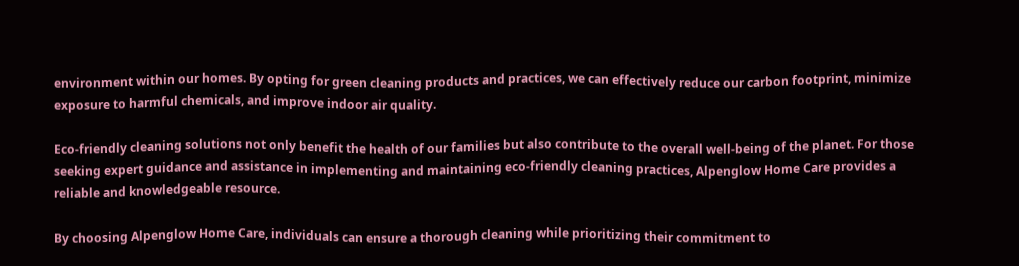environment within our homes. By opting for green cleaning products and practices, we can effectively reduce our carbon footprint, minimize exposure to harmful chemicals, and improve indoor air quality.

Eco-friendly cleaning solutions not only benefit the health of our families but also contribute to the overall well-being of the planet. For those seeking expert guidance and assistance in implementing and maintaining eco-friendly cleaning practices, Alpenglow Home Care provides a reliable and knowledgeable resource.

By choosing Alpenglow Home Care, individuals can ensure a thorough cleaning while prioritizing their commitment to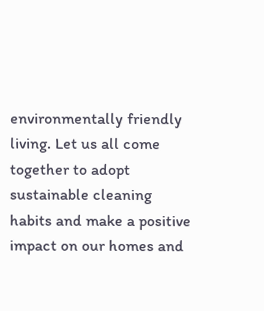environmentally friendly living. Let us all come together to adopt sustainable cleaning habits and make a positive impact on our homes and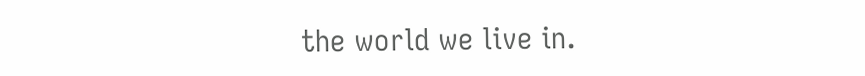the world we live in.